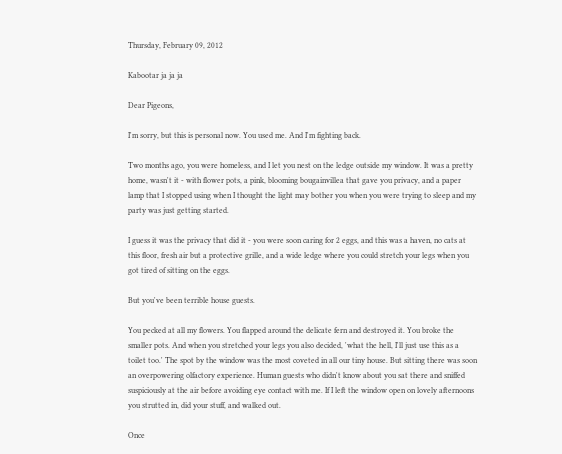Thursday, February 09, 2012

Kabootar ja ja ja

Dear Pigeons,

I'm sorry, but this is personal now. You used me. And I'm fighting back.

Two months ago, you were homeless, and I let you nest on the ledge outside my window. It was a pretty home, wasn't it - with flower pots, a pink, blooming bougainvillea that gave you privacy, and a paper lamp that I stopped using when I thought the light may bother you when you were trying to sleep and my party was just getting started.

I guess it was the privacy that did it - you were soon caring for 2 eggs, and this was a haven, no cats at this floor, fresh air but a protective grille, and a wide ledge where you could stretch your legs when you got tired of sitting on the eggs.

But you've been terrible house guests.

You pecked at all my flowers. You flapped around the delicate fern and destroyed it. You broke the smaller pots. And when you stretched your legs you also decided, 'what the hell, I'll just use this as a toilet too.' The spot by the window was the most coveted in all our tiny house. But sitting there was soon an overpowering olfactory experience. Human guests who didn't know about you sat there and sniffed suspiciously at the air before avoiding eye contact with me. If I left the window open on lovely afternoons you strutted in, did your stuff, and walked out.

Once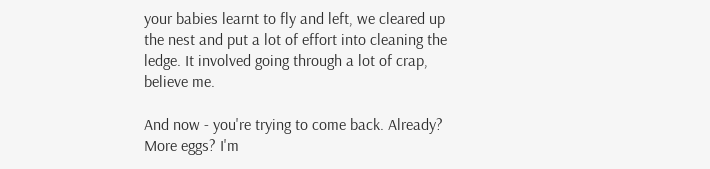your babies learnt to fly and left, we cleared up the nest and put a lot of effort into cleaning the ledge. It involved going through a lot of crap, believe me.

And now - you're trying to come back. Already? More eggs? I'm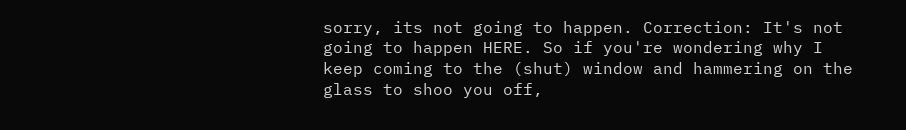sorry, its not going to happen. Correction: It's not going to happen HERE. So if you're wondering why I keep coming to the (shut) window and hammering on the glass to shoo you off,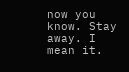now you know. Stay away. I mean it.